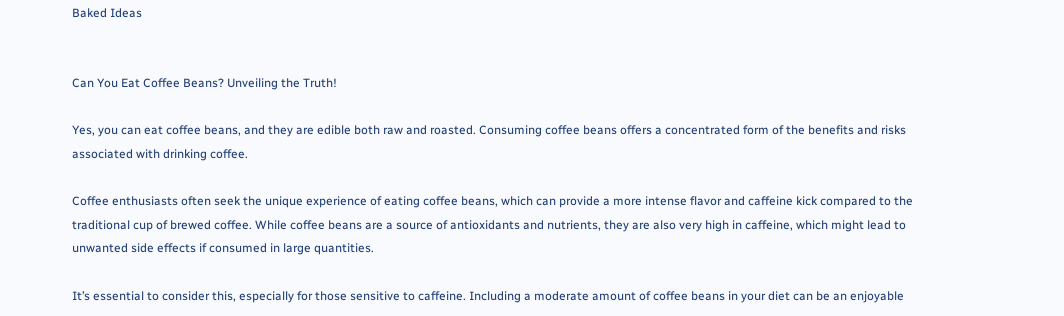Baked Ideas


Can You Eat Coffee Beans? Unveiling the Truth!

Yes, you can eat coffee beans, and they are edible both raw and roasted. Consuming coffee beans offers a concentrated form of the benefits and risks associated with drinking coffee.

Coffee enthusiasts often seek the unique experience of eating coffee beans, which can provide a more intense flavor and caffeine kick compared to the traditional cup of brewed coffee. While coffee beans are a source of antioxidants and nutrients, they are also very high in caffeine, which might lead to unwanted side effects if consumed in large quantities.

It’s essential to consider this, especially for those sensitive to caffeine. Including a moderate amount of coffee beans in your diet can be an enjoyable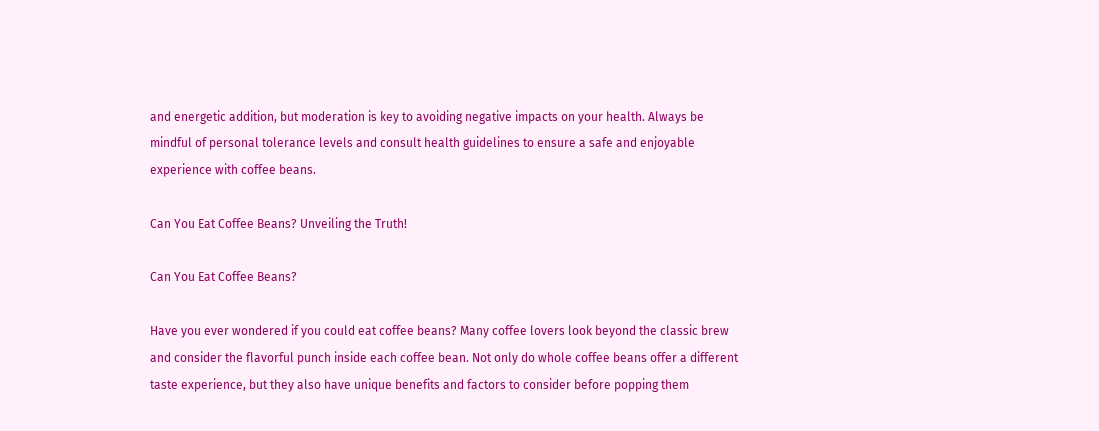and energetic addition, but moderation is key to avoiding negative impacts on your health. Always be mindful of personal tolerance levels and consult health guidelines to ensure a safe and enjoyable experience with coffee beans.

Can You Eat Coffee Beans? Unveiling the Truth!

Can You Eat Coffee Beans?

Have you ever wondered if you could eat coffee beans? Many coffee lovers look beyond the classic brew and consider the flavorful punch inside each coffee bean. Not only do whole coffee beans offer a different taste experience, but they also have unique benefits and factors to consider before popping them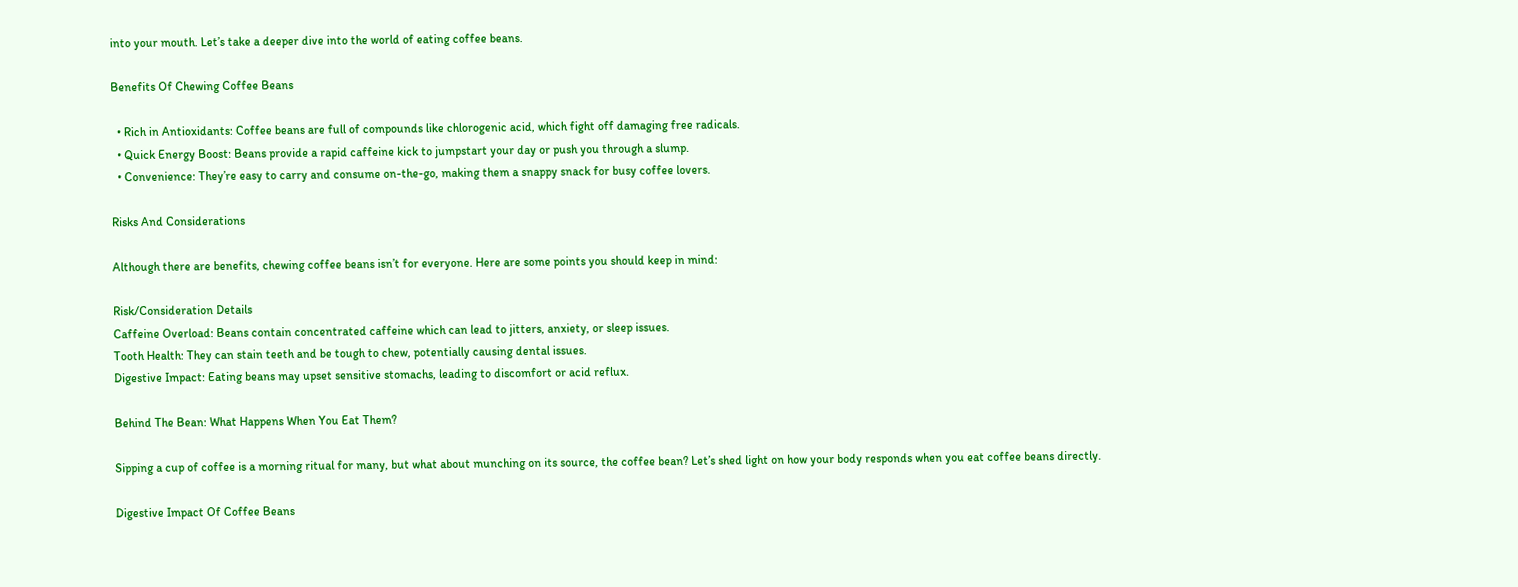into your mouth. Let’s take a deeper dive into the world of eating coffee beans.

Benefits Of Chewing Coffee Beans

  • Rich in Antioxidants: Coffee beans are full of compounds like chlorogenic acid, which fight off damaging free radicals.
  • Quick Energy Boost: Beans provide a rapid caffeine kick to jumpstart your day or push you through a slump.
  • Convenience: They’re easy to carry and consume on-the-go, making them a snappy snack for busy coffee lovers.

Risks And Considerations

Although there are benefits, chewing coffee beans isn’t for everyone. Here are some points you should keep in mind:

Risk/Consideration Details
Caffeine Overload: Beans contain concentrated caffeine which can lead to jitters, anxiety, or sleep issues.
Tooth Health: They can stain teeth and be tough to chew, potentially causing dental issues.
Digestive Impact: Eating beans may upset sensitive stomachs, leading to discomfort or acid reflux.

Behind The Bean: What Happens When You Eat Them?

Sipping a cup of coffee is a morning ritual for many, but what about munching on its source, the coffee bean? Let’s shed light on how your body responds when you eat coffee beans directly.

Digestive Impact Of Coffee Beans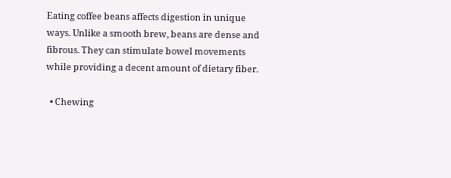Eating coffee beans affects digestion in unique ways. Unlike a smooth brew, beans are dense and fibrous. They can stimulate bowel movements while providing a decent amount of dietary fiber.

  • Chewing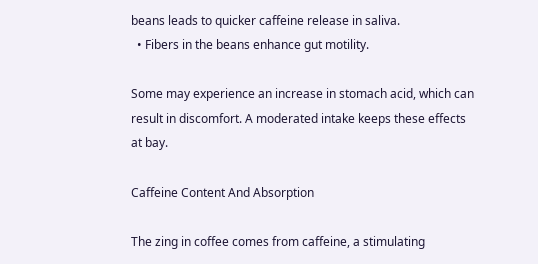beans leads to quicker caffeine release in saliva.
  • Fibers in the beans enhance gut motility.

Some may experience an increase in stomach acid, which can result in discomfort. A moderated intake keeps these effects at bay.

Caffeine Content And Absorption

The zing in coffee comes from caffeine, a stimulating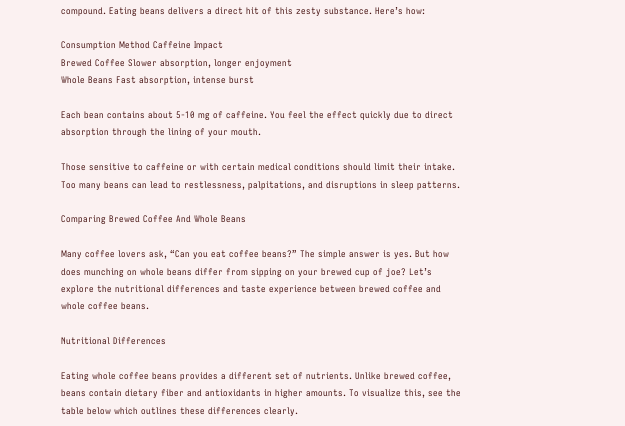compound. Eating beans delivers a direct hit of this zesty substance. Here’s how:

Consumption Method Caffeine Impact
Brewed Coffee Slower absorption, longer enjoyment
Whole Beans Fast absorption, intense burst

Each bean contains about 5-10 mg of caffeine. You feel the effect quickly due to direct absorption through the lining of your mouth.

Those sensitive to caffeine or with certain medical conditions should limit their intake. Too many beans can lead to restlessness, palpitations, and disruptions in sleep patterns.

Comparing Brewed Coffee And Whole Beans

Many coffee lovers ask, “Can you eat coffee beans?” The simple answer is yes. But how does munching on whole beans differ from sipping on your brewed cup of joe? Let’s explore the nutritional differences and taste experience between brewed coffee and whole coffee beans.

Nutritional Differences

Eating whole coffee beans provides a different set of nutrients. Unlike brewed coffee, beans contain dietary fiber and antioxidants in higher amounts. To visualize this, see the table below which outlines these differences clearly.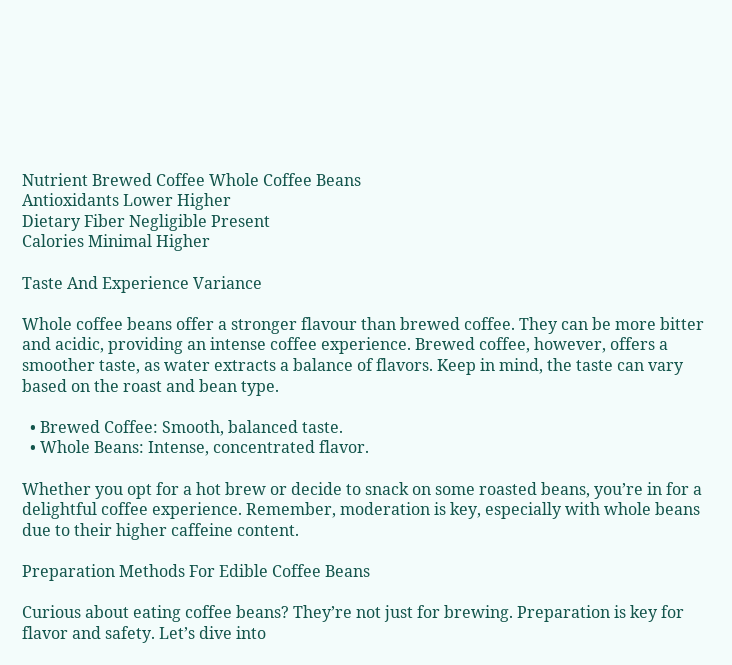Nutrient Brewed Coffee Whole Coffee Beans
Antioxidants Lower Higher
Dietary Fiber Negligible Present
Calories Minimal Higher

Taste And Experience Variance

Whole coffee beans offer a stronger flavour than brewed coffee. They can be more bitter and acidic, providing an intense coffee experience. Brewed coffee, however, offers a smoother taste, as water extracts a balance of flavors. Keep in mind, the taste can vary based on the roast and bean type.

  • Brewed Coffee: Smooth, balanced taste.
  • Whole Beans: Intense, concentrated flavor.

Whether you opt for a hot brew or decide to snack on some roasted beans, you’re in for a delightful coffee experience. Remember, moderation is key, especially with whole beans due to their higher caffeine content.

Preparation Methods For Edible Coffee Beans

Curious about eating coffee beans? They’re not just for brewing. Preparation is key for flavor and safety. Let’s dive into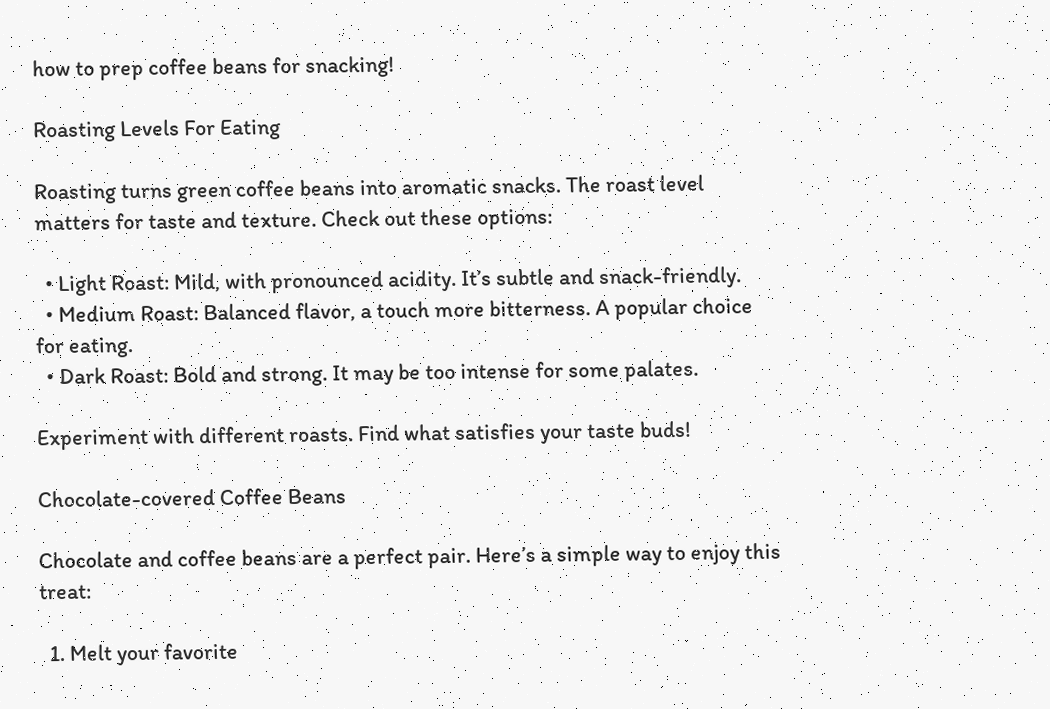how to prep coffee beans for snacking!

Roasting Levels For Eating

Roasting turns green coffee beans into aromatic snacks. The roast level matters for taste and texture. Check out these options:

  • Light Roast: Mild, with pronounced acidity. It’s subtle and snack-friendly.
  • Medium Roast: Balanced flavor, a touch more bitterness. A popular choice for eating.
  • Dark Roast: Bold and strong. It may be too intense for some palates.

Experiment with different roasts. Find what satisfies your taste buds!

Chocolate-covered Coffee Beans

Chocolate and coffee beans are a perfect pair. Here’s a simple way to enjoy this treat:

  1. Melt your favorite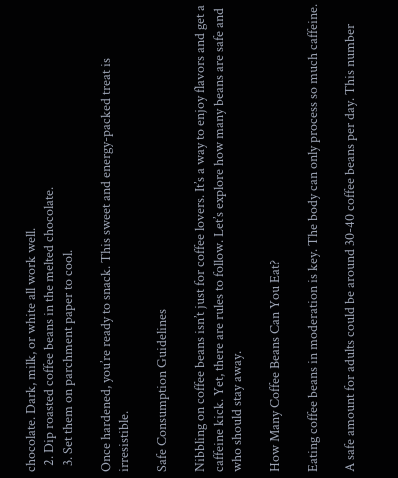chocolate. Dark, milk, or white all work well.
  2. Dip roasted coffee beans in the melted chocolate.
  3. Set them on parchment paper to cool.

Once hardened, you’re ready to snack. This sweet and energy-packed treat is irresistible.

Safe Consumption Guidelines

Nibbling on coffee beans isn’t just for coffee lovers. It’s a way to enjoy flavors and get a caffeine kick. Yet, there are rules to follow. Let’s explore how many beans are safe and who should stay away.

How Many Coffee Beans Can You Eat?

Eating coffee beans in moderation is key. The body can only process so much caffeine.

A safe amount for adults could be around 30-40 coffee beans per day. This number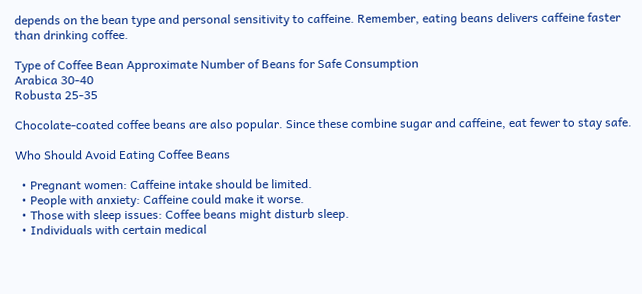depends on the bean type and personal sensitivity to caffeine. Remember, eating beans delivers caffeine faster than drinking coffee.

Type of Coffee Bean Approximate Number of Beans for Safe Consumption
Arabica 30-40
Robusta 25-35

Chocolate-coated coffee beans are also popular. Since these combine sugar and caffeine, eat fewer to stay safe.

Who Should Avoid Eating Coffee Beans

  • Pregnant women: Caffeine intake should be limited.
  • People with anxiety: Caffeine could make it worse.
  • Those with sleep issues: Coffee beans might disturb sleep.
  • Individuals with certain medical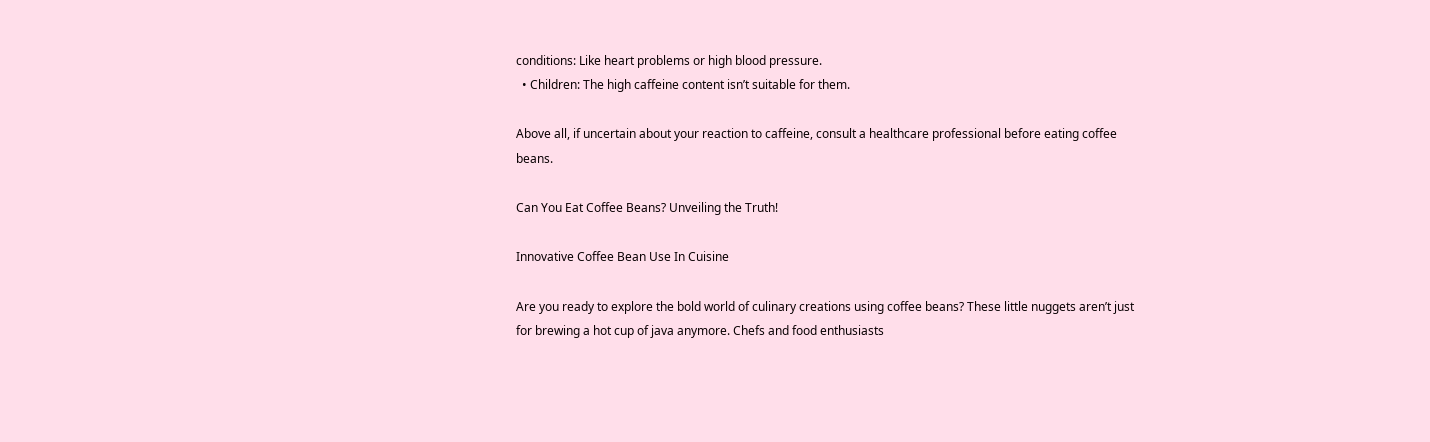conditions: Like heart problems or high blood pressure.
  • Children: The high caffeine content isn’t suitable for them.

Above all, if uncertain about your reaction to caffeine, consult a healthcare professional before eating coffee beans.

Can You Eat Coffee Beans? Unveiling the Truth!

Innovative Coffee Bean Use In Cuisine

Are you ready to explore the bold world of culinary creations using coffee beans? These little nuggets aren’t just for brewing a hot cup of java anymore. Chefs and food enthusiasts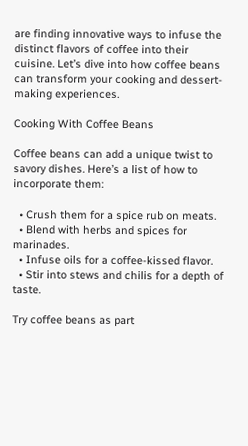are finding innovative ways to infuse the distinct flavors of coffee into their cuisine. Let’s dive into how coffee beans can transform your cooking and dessert-making experiences.

Cooking With Coffee Beans

Coffee beans can add a unique twist to savory dishes. Here’s a list of how to incorporate them:

  • Crush them for a spice rub on meats.
  • Blend with herbs and spices for marinades.
  • Infuse oils for a coffee-kissed flavor.
  • Stir into stews and chilis for a depth of taste.

Try coffee beans as part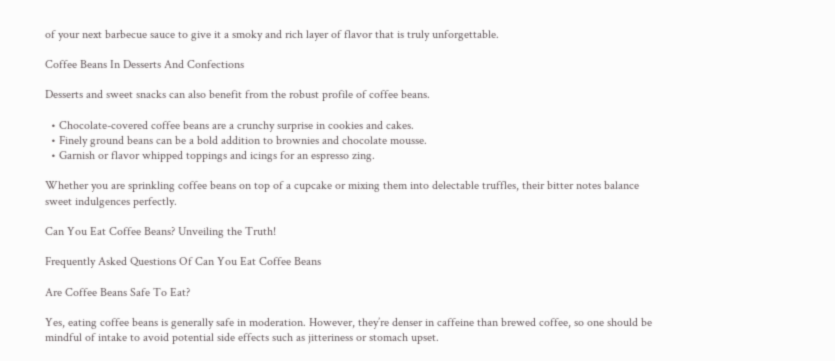of your next barbecue sauce to give it a smoky and rich layer of flavor that is truly unforgettable.

Coffee Beans In Desserts And Confections

Desserts and sweet snacks can also benefit from the robust profile of coffee beans.

  • Chocolate-covered coffee beans are a crunchy surprise in cookies and cakes.
  • Finely ground beans can be a bold addition to brownies and chocolate mousse.
  • Garnish or flavor whipped toppings and icings for an espresso zing.

Whether you are sprinkling coffee beans on top of a cupcake or mixing them into delectable truffles, their bitter notes balance sweet indulgences perfectly.

Can You Eat Coffee Beans? Unveiling the Truth!

Frequently Asked Questions Of Can You Eat Coffee Beans

Are Coffee Beans Safe To Eat?

Yes, eating coffee beans is generally safe in moderation. However, they’re denser in caffeine than brewed coffee, so one should be mindful of intake to avoid potential side effects such as jitteriness or stomach upset.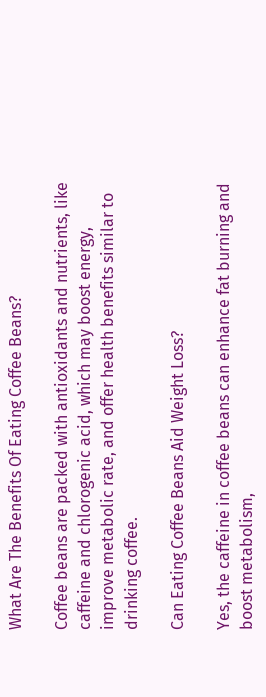What Are The Benefits Of Eating Coffee Beans?

Coffee beans are packed with antioxidants and nutrients, like caffeine and chlorogenic acid, which may boost energy, improve metabolic rate, and offer health benefits similar to drinking coffee.

Can Eating Coffee Beans Aid Weight Loss?

Yes, the caffeine in coffee beans can enhance fat burning and boost metabolism,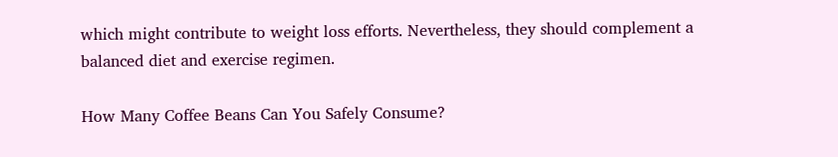which might contribute to weight loss efforts. Nevertheless, they should complement a balanced diet and exercise regimen.

How Many Coffee Beans Can You Safely Consume?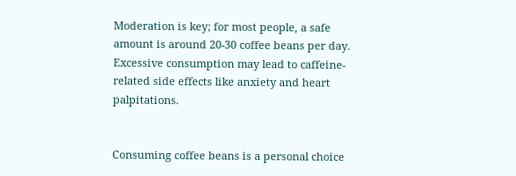Moderation is key; for most people, a safe amount is around 20-30 coffee beans per day. Excessive consumption may lead to caffeine-related side effects like anxiety and heart palpitations.


Consuming coffee beans is a personal choice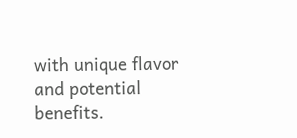with unique flavor and potential benefits.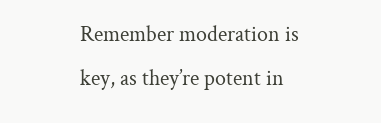Remember moderation is key, as they’re potent in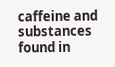caffeine and substances found in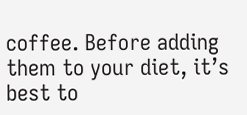coffee. Before adding them to your diet, it’s best to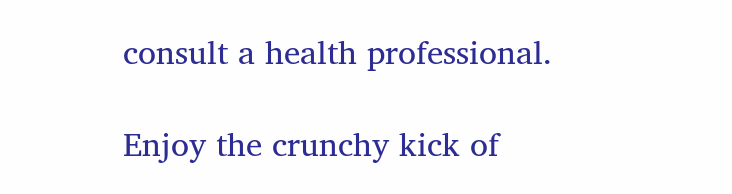consult a health professional.

Enjoy the crunchy kick of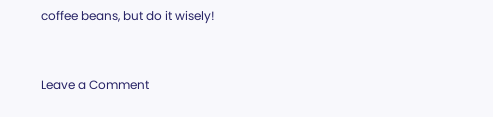coffee beans, but do it wisely!


Leave a Comment